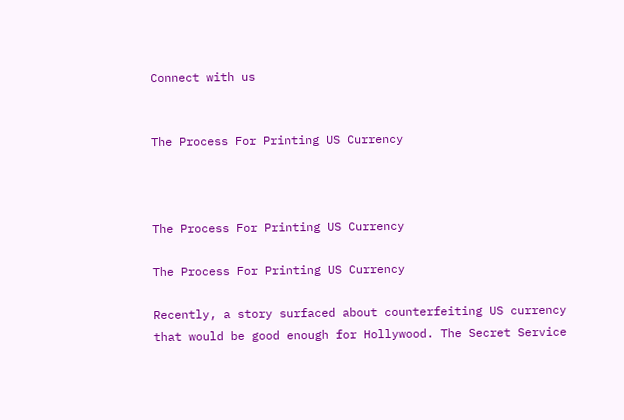Connect with us


The Process For Printing US Currency



The Process For Printing US Currency

The Process For Printing US Currency

Recently, a story surfaced about counterfeiting US currency that would be good enough for Hollywood. The Secret Service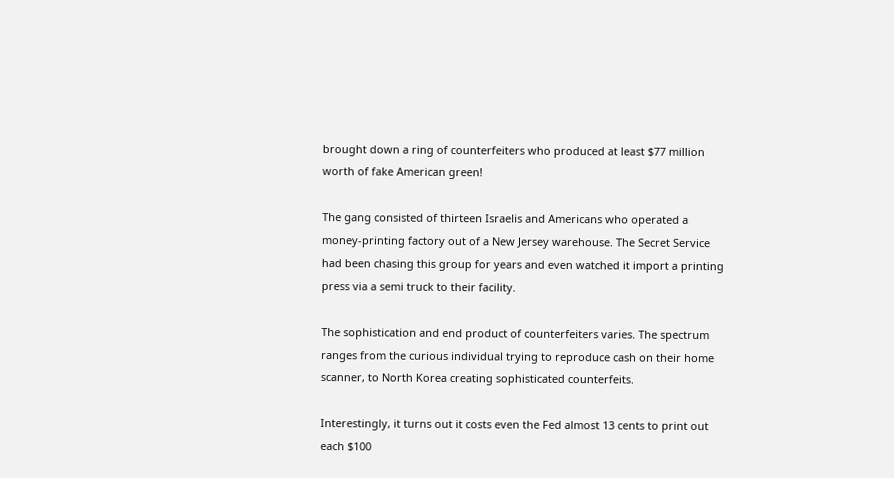brought down a ring of counterfeiters who produced at least $77 million worth of fake American green!

The gang consisted of thirteen Israelis and Americans who operated a money-printing factory out of a New Jersey warehouse. The Secret Service had been chasing this group for years and even watched it import a printing press via a semi truck to their facility.

The sophistication and end product of counterfeiters varies. The spectrum ranges from the curious individual trying to reproduce cash on their home scanner, to North Korea creating sophisticated counterfeits.

Interestingly, it turns out it costs even the Fed almost 13 cents to print out each $100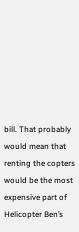bill. That probably would mean that renting the copters would be the most expensive part of Helicopter Ben’s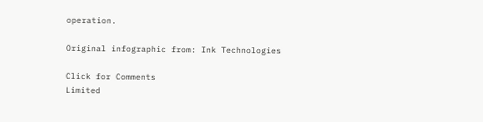operation.

Original infographic from: Ink Technologies

Click for Comments
Limited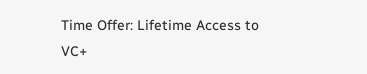Time Offer: Lifetime Access to VC+